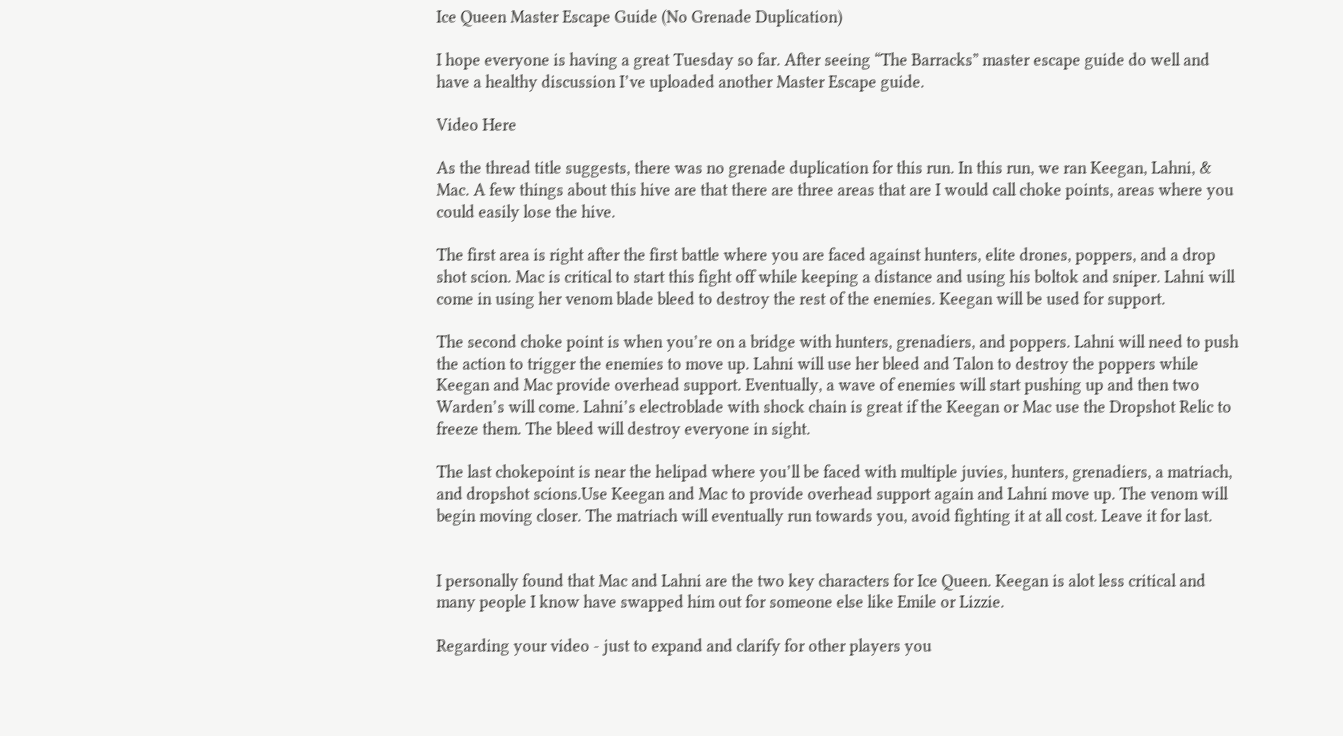Ice Queen Master Escape Guide (No Grenade Duplication)

I hope everyone is having a great Tuesday so far. After seeing “The Barracks” master escape guide do well and have a healthy discussion I’ve uploaded another Master Escape guide.

Video Here

As the thread title suggests, there was no grenade duplication for this run. In this run, we ran Keegan, Lahni, & Mac. A few things about this hive are that there are three areas that are I would call choke points, areas where you could easily lose the hive.

The first area is right after the first battle where you are faced against hunters, elite drones, poppers, and a drop shot scion. Mac is critical to start this fight off while keeping a distance and using his boltok and sniper. Lahni will come in using her venom blade bleed to destroy the rest of the enemies. Keegan will be used for support.

The second choke point is when you’re on a bridge with hunters, grenadiers, and poppers. Lahni will need to push the action to trigger the enemies to move up. Lahni will use her bleed and Talon to destroy the poppers while Keegan and Mac provide overhead support. Eventually, a wave of enemies will start pushing up and then two Warden’s will come. Lahni’s electroblade with shock chain is great if the Keegan or Mac use the Dropshot Relic to freeze them. The bleed will destroy everyone in sight.

The last chokepoint is near the helipad where you’ll be faced with multiple juvies, hunters, grenadiers, a matriach, and dropshot scions.Use Keegan and Mac to provide overhead support again and Lahni move up. The venom will begin moving closer. The matriach will eventually run towards you, avoid fighting it at all cost. Leave it for last.


I personally found that Mac and Lahni are the two key characters for Ice Queen. Keegan is alot less critical and many people I know have swapped him out for someone else like Emile or Lizzie.

Regarding your video - just to expand and clarify for other players you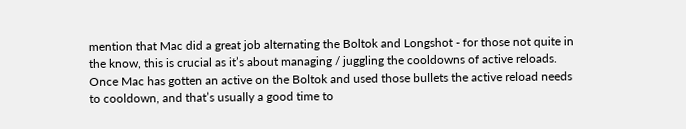mention that Mac did a great job alternating the Boltok and Longshot - for those not quite in the know, this is crucial as it’s about managing / juggling the cooldowns of active reloads. Once Mac has gotten an active on the Boltok and used those bullets the active reload needs to cooldown, and that’s usually a good time to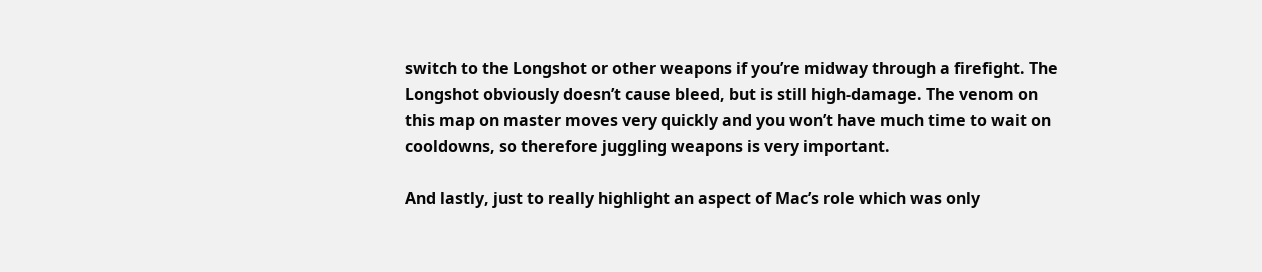switch to the Longshot or other weapons if you’re midway through a firefight. The Longshot obviously doesn’t cause bleed, but is still high-damage. The venom on this map on master moves very quickly and you won’t have much time to wait on cooldowns, so therefore juggling weapons is very important.

And lastly, just to really highlight an aspect of Mac’s role which was only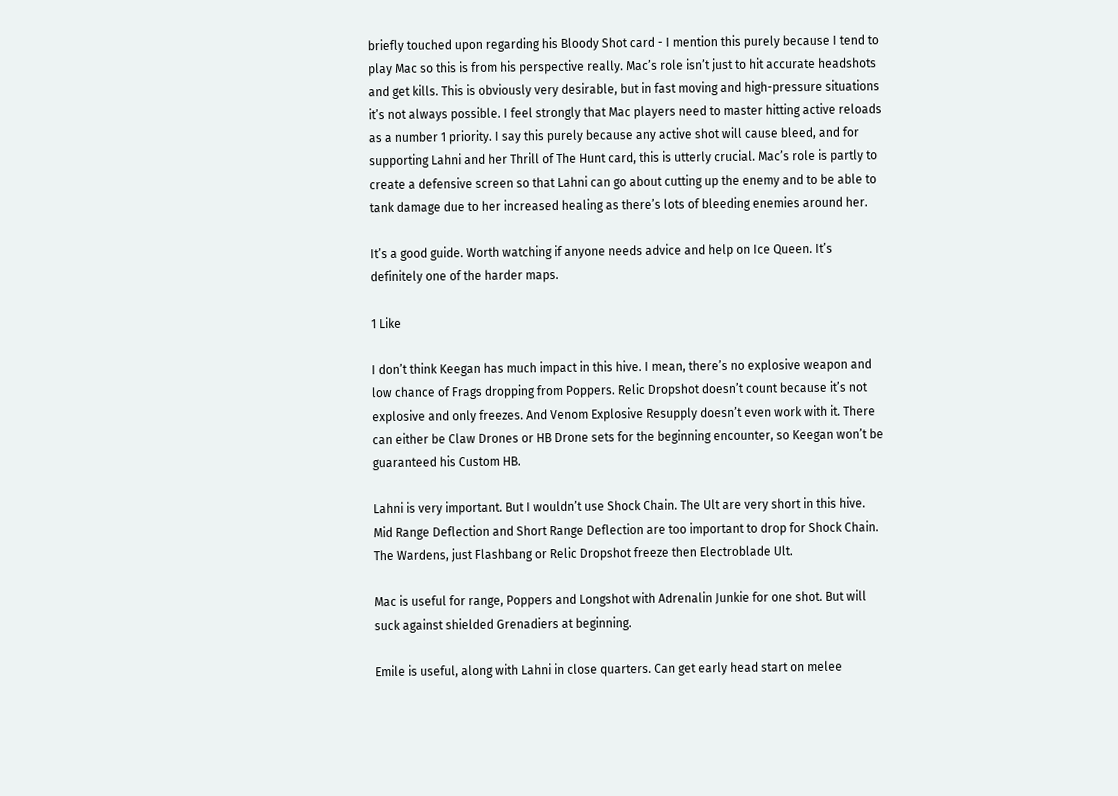briefly touched upon regarding his Bloody Shot card - I mention this purely because I tend to play Mac so this is from his perspective really. Mac’s role isn’t just to hit accurate headshots and get kills. This is obviously very desirable, but in fast moving and high-pressure situations it’s not always possible. I feel strongly that Mac players need to master hitting active reloads as a number 1 priority. I say this purely because any active shot will cause bleed, and for supporting Lahni and her Thrill of The Hunt card, this is utterly crucial. Mac’s role is partly to create a defensive screen so that Lahni can go about cutting up the enemy and to be able to tank damage due to her increased healing as there’s lots of bleeding enemies around her.

It’s a good guide. Worth watching if anyone needs advice and help on Ice Queen. It’s definitely one of the harder maps.

1 Like

I don’t think Keegan has much impact in this hive. I mean, there’s no explosive weapon and low chance of Frags dropping from Poppers. Relic Dropshot doesn’t count because it’s not explosive and only freezes. And Venom Explosive Resupply doesn’t even work with it. There can either be Claw Drones or HB Drone sets for the beginning encounter, so Keegan won’t be guaranteed his Custom HB.

Lahni is very important. But I wouldn’t use Shock Chain. The Ult are very short in this hive. Mid Range Deflection and Short Range Deflection are too important to drop for Shock Chain. The Wardens, just Flashbang or Relic Dropshot freeze then Electroblade Ult.

Mac is useful for range, Poppers and Longshot with Adrenalin Junkie for one shot. But will suck against shielded Grenadiers at beginning.

Emile is useful, along with Lahni in close quarters. Can get early head start on melee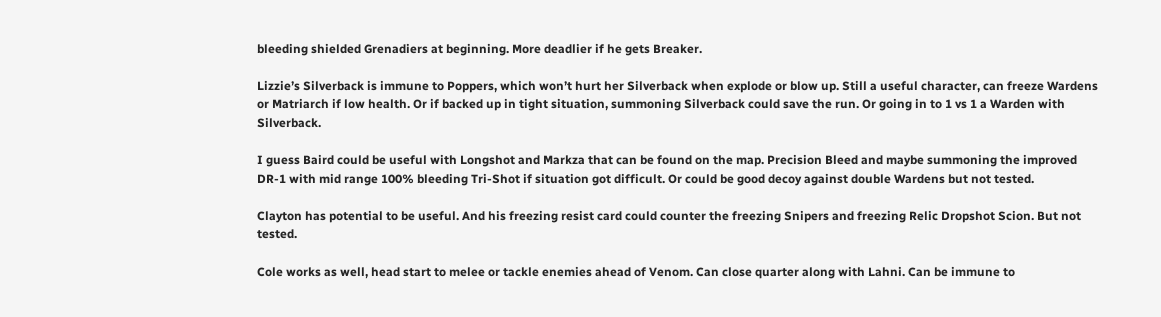bleeding shielded Grenadiers at beginning. More deadlier if he gets Breaker.

Lizzie’s Silverback is immune to Poppers, which won’t hurt her Silverback when explode or blow up. Still a useful character, can freeze Wardens or Matriarch if low health. Or if backed up in tight situation, summoning Silverback could save the run. Or going in to 1 vs 1 a Warden with Silverback.

I guess Baird could be useful with Longshot and Markza that can be found on the map. Precision Bleed and maybe summoning the improved DR-1 with mid range 100% bleeding Tri-Shot if situation got difficult. Or could be good decoy against double Wardens but not tested.

Clayton has potential to be useful. And his freezing resist card could counter the freezing Snipers and freezing Relic Dropshot Scion. But not tested.

Cole works as well, head start to melee or tackle enemies ahead of Venom. Can close quarter along with Lahni. Can be immune to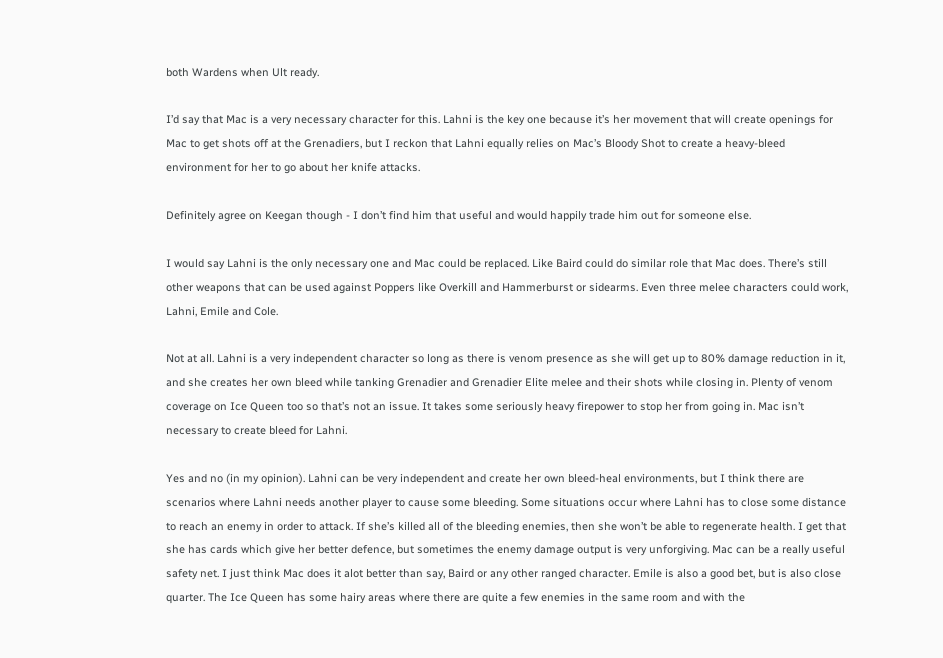both Wardens when Ult ready.

I’d say that Mac is a very necessary character for this. Lahni is the key one because it’s her movement that will create openings for Mac to get shots off at the Grenadiers, but I reckon that Lahni equally relies on Mac’s Bloody Shot to create a heavy-bleed environment for her to go about her knife attacks.

Definitely agree on Keegan though - I don’t find him that useful and would happily trade him out for someone else.

I would say Lahni is the only necessary one and Mac could be replaced. Like Baird could do similar role that Mac does. There’s still other weapons that can be used against Poppers like Overkill and Hammerburst or sidearms. Even three melee characters could work, Lahni, Emile and Cole.

Not at all. Lahni is a very independent character so long as there is venom presence as she will get up to 80% damage reduction in it, and she creates her own bleed while tanking Grenadier and Grenadier Elite melee and their shots while closing in. Plenty of venom coverage on Ice Queen too so that’s not an issue. It takes some seriously heavy firepower to stop her from going in. Mac isn’t necessary to create bleed for Lahni.

Yes and no (in my opinion). Lahni can be very independent and create her own bleed-heal environments, but I think there are scenarios where Lahni needs another player to cause some bleeding. Some situations occur where Lahni has to close some distance to reach an enemy in order to attack. If she’s killed all of the bleeding enemies, then she won’t be able to regenerate health. I get that she has cards which give her better defence, but sometimes the enemy damage output is very unforgiving. Mac can be a really useful safety net. I just think Mac does it alot better than say, Baird or any other ranged character. Emile is also a good bet, but is also close quarter. The Ice Queen has some hairy areas where there are quite a few enemies in the same room and with the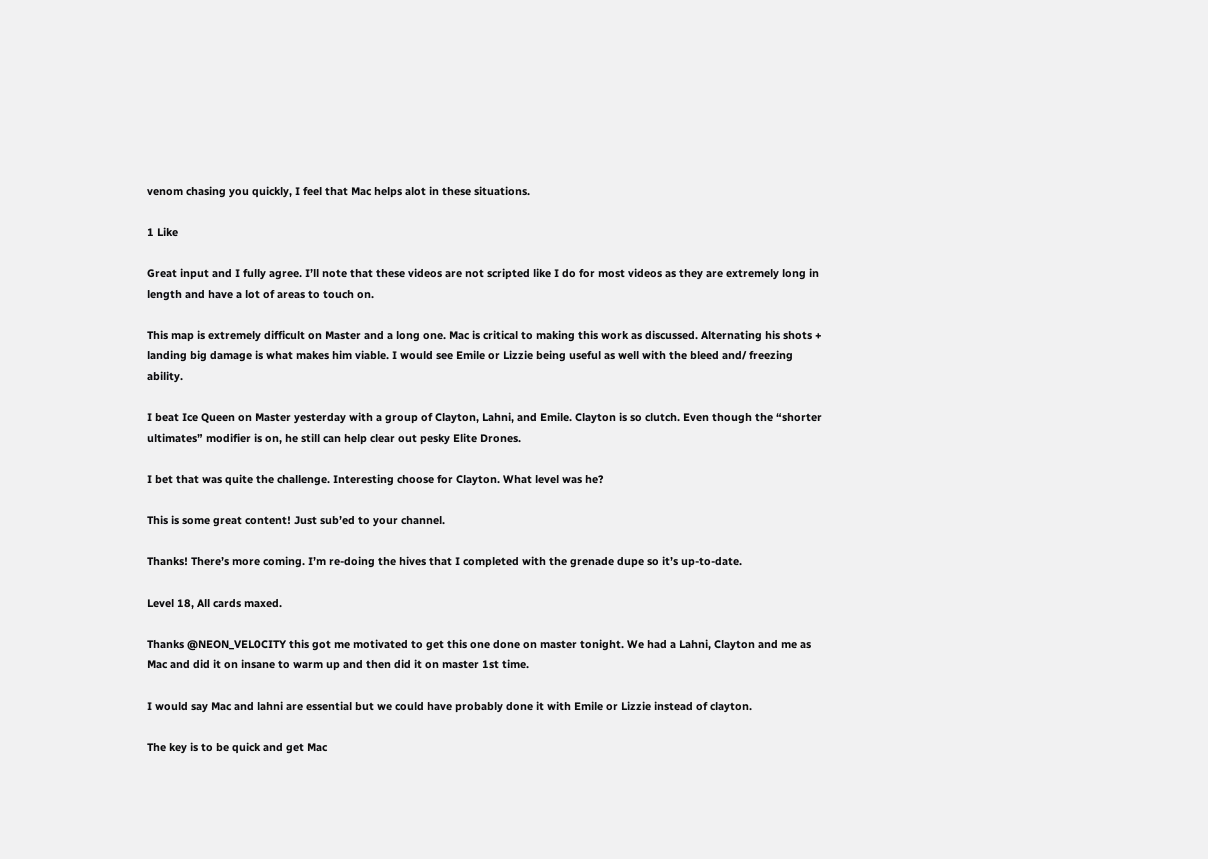venom chasing you quickly, I feel that Mac helps alot in these situations.

1 Like

Great input and I fully agree. I’ll note that these videos are not scripted like I do for most videos as they are extremely long in length and have a lot of areas to touch on.

This map is extremely difficult on Master and a long one. Mac is critical to making this work as discussed. Alternating his shots + landing big damage is what makes him viable. I would see Emile or Lizzie being useful as well with the bleed and/ freezing ability.

I beat Ice Queen on Master yesterday with a group of Clayton, Lahni, and Emile. Clayton is so clutch. Even though the “shorter ultimates” modifier is on, he still can help clear out pesky Elite Drones.

I bet that was quite the challenge. Interesting choose for Clayton. What level was he?

This is some great content! Just sub’ed to your channel.

Thanks! There’s more coming. I’m re-doing the hives that I completed with the grenade dupe so it’s up-to-date.

Level 18, All cards maxed.

Thanks @NEON_VEL0CITY this got me motivated to get this one done on master tonight. We had a Lahni, Clayton and me as Mac and did it on insane to warm up and then did it on master 1st time.

I would say Mac and lahni are essential but we could have probably done it with Emile or Lizzie instead of clayton.

The key is to be quick and get Mac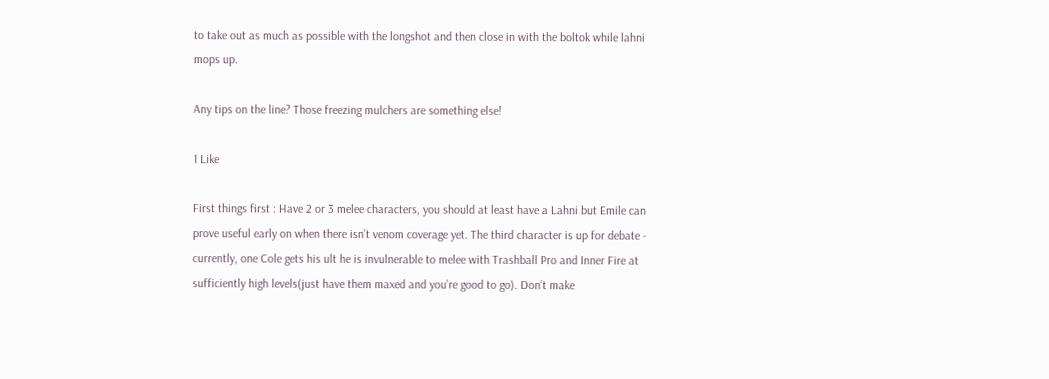to take out as much as possible with the longshot and then close in with the boltok while lahni mops up.

Any tips on the line? Those freezing mulchers are something else!

1 Like

First things first : Have 2 or 3 melee characters, you should at least have a Lahni but Emile can prove useful early on when there isn’t venom coverage yet. The third character is up for debate - currently, one Cole gets his ult he is invulnerable to melee with Trashball Pro and Inner Fire at sufficiently high levels(just have them maxed and you’re good to go). Don’t make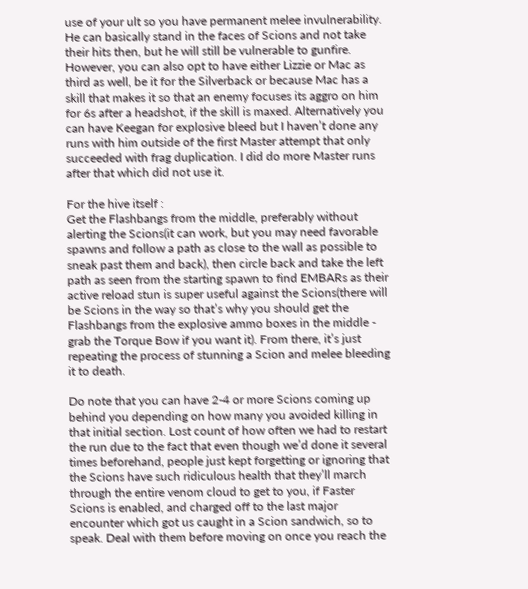use of your ult so you have permanent melee invulnerability. He can basically stand in the faces of Scions and not take their hits then, but he will still be vulnerable to gunfire.
However, you can also opt to have either Lizzie or Mac as third as well, be it for the Silverback or because Mac has a skill that makes it so that an enemy focuses its aggro on him for 6s after a headshot, if the skill is maxed. Alternatively you can have Keegan for explosive bleed but I haven’t done any runs with him outside of the first Master attempt that only succeeded with frag duplication. I did do more Master runs after that which did not use it.

For the hive itself :
Get the Flashbangs from the middle, preferably without alerting the Scions(it can work, but you may need favorable spawns and follow a path as close to the wall as possible to sneak past them and back), then circle back and take the left path as seen from the starting spawn to find EMBARs as their active reload stun is super useful against the Scions(there will be Scions in the way so that’s why you should get the Flashbangs from the explosive ammo boxes in the middle - grab the Torque Bow if you want it). From there, it’s just repeating the process of stunning a Scion and melee bleeding it to death.

Do note that you can have 2-4 or more Scions coming up behind you depending on how many you avoided killing in that initial section. Lost count of how often we had to restart the run due to the fact that even though we’d done it several times beforehand, people just kept forgetting or ignoring that the Scions have such ridiculous health that they’ll march through the entire venom cloud to get to you, if Faster Scions is enabled, and charged off to the last major encounter which got us caught in a Scion sandwich, so to speak. Deal with them before moving on once you reach the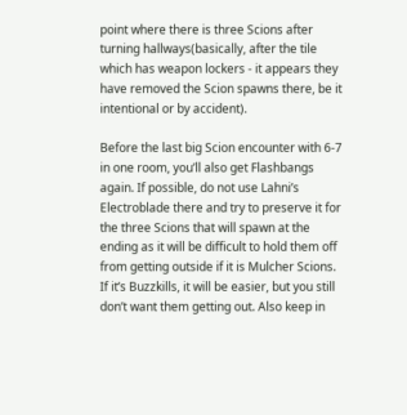point where there is three Scions after turning hallways(basically, after the tile which has weapon lockers - it appears they have removed the Scion spawns there, be it intentional or by accident).

Before the last big Scion encounter with 6-7 in one room, you’ll also get Flashbangs again. If possible, do not use Lahni’s Electroblade there and try to preserve it for the three Scions that will spawn at the ending as it will be difficult to hold them off from getting outside if it is Mulcher Scions. If it’s Buzzkills, it will be easier, but you still don’t want them getting out. Also keep in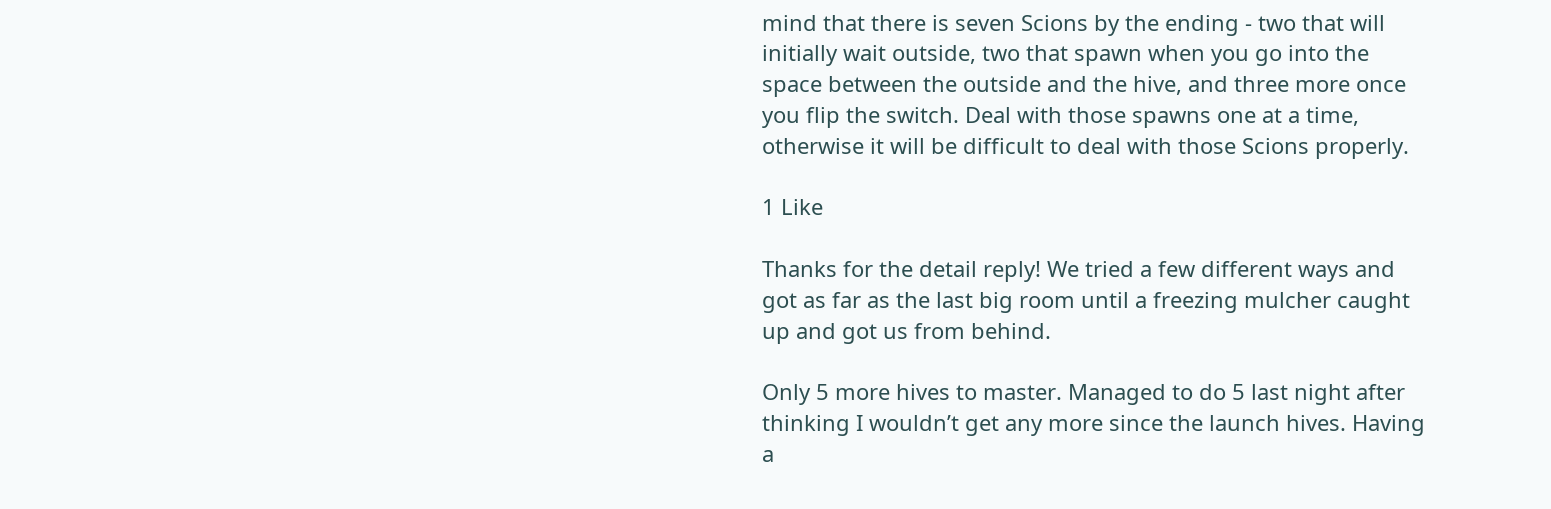mind that there is seven Scions by the ending - two that will initially wait outside, two that spawn when you go into the space between the outside and the hive, and three more once you flip the switch. Deal with those spawns one at a time, otherwise it will be difficult to deal with those Scions properly.

1 Like

Thanks for the detail reply! We tried a few different ways and got as far as the last big room until a freezing mulcher caught up and got us from behind.

Only 5 more hives to master. Managed to do 5 last night after thinking I wouldn’t get any more since the launch hives. Having a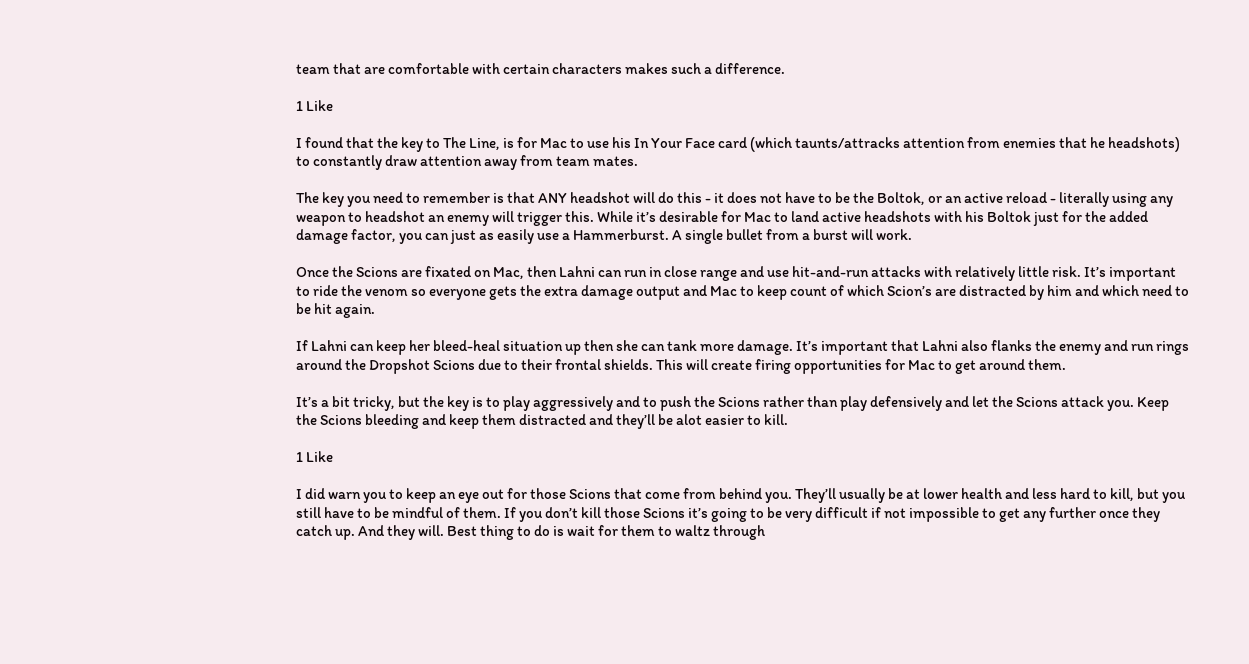team that are comfortable with certain characters makes such a difference.

1 Like

I found that the key to The Line, is for Mac to use his In Your Face card (which taunts/attracks attention from enemies that he headshots) to constantly draw attention away from team mates.

The key you need to remember is that ANY headshot will do this - it does not have to be the Boltok, or an active reload - literally using any weapon to headshot an enemy will trigger this. While it’s desirable for Mac to land active headshots with his Boltok just for the added damage factor, you can just as easily use a Hammerburst. A single bullet from a burst will work.

Once the Scions are fixated on Mac, then Lahni can run in close range and use hit-and-run attacks with relatively little risk. It’s important to ride the venom so everyone gets the extra damage output and Mac to keep count of which Scion’s are distracted by him and which need to be hit again.

If Lahni can keep her bleed-heal situation up then she can tank more damage. It’s important that Lahni also flanks the enemy and run rings around the Dropshot Scions due to their frontal shields. This will create firing opportunities for Mac to get around them.

It’s a bit tricky, but the key is to play aggressively and to push the Scions rather than play defensively and let the Scions attack you. Keep the Scions bleeding and keep them distracted and they’ll be alot easier to kill.

1 Like

I did warn you to keep an eye out for those Scions that come from behind you. They’ll usually be at lower health and less hard to kill, but you still have to be mindful of them. If you don’t kill those Scions it’s going to be very difficult if not impossible to get any further once they catch up. And they will. Best thing to do is wait for them to waltz through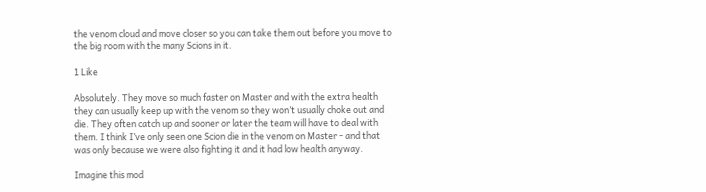the venom cloud and move closer so you can take them out before you move to the big room with the many Scions in it.

1 Like

Absolutely. They move so much faster on Master and with the extra health they can usually keep up with the venom so they won’t usually choke out and die. They often catch up and sooner or later the team will have to deal with them. I think I’ve only seen one Scion die in the venom on Master - and that was only because we were also fighting it and it had low health anyway.

Imagine this mod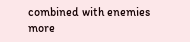combined with enemies more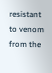resistant to venom from the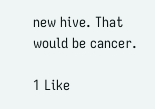new hive. That would be cancer.

1 Like